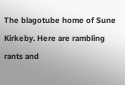The blagotube home of Sune Kirkeby. Here are rambling rants and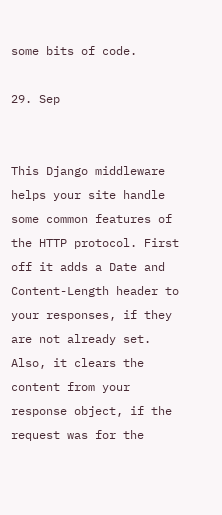some bits of code.

29. Sep


This Django middleware helps your site handle some common features of the HTTP protocol. First off it adds a Date and Content-Length header to your responses, if they are not already set. Also, it clears the content from your response object, if the request was for the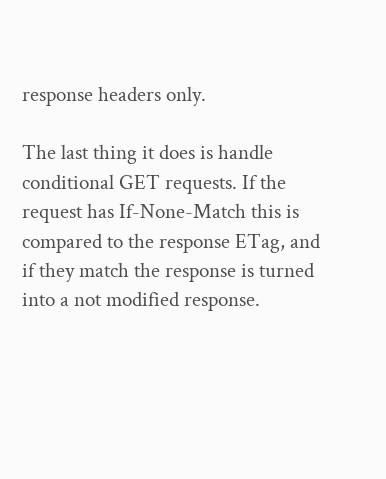response headers only.

The last thing it does is handle conditional GET requests. If the request has If-None-Match this is compared to the response ETag, and if they match the response is turned into a not modified response.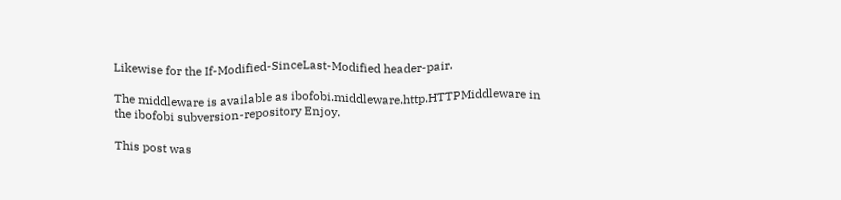Likewise for the If-Modified-SinceLast-Modified header-pair.

The middleware is available as ibofobi.middleware.http.HTTPMiddleware in the ibofobi subversion-repository Enjoy.

This post was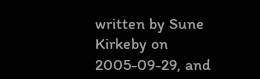written by Sune Kirkeby on 2005-09-29, and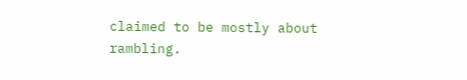claimed to be mostly about rambling.